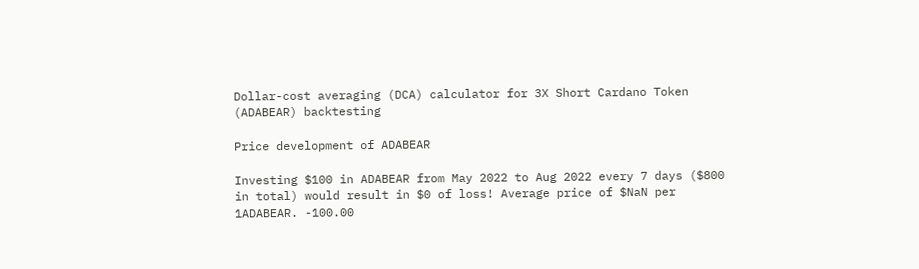Dollar-cost averaging (DCA) calculator for 3X Short Cardano Token (ADABEAR) backtesting

Price development of ADABEAR

Investing $100 in ADABEAR from May 2022 to Aug 2022 every 7 days ($800 in total) would result in $0 of loss! Average price of $NaN per 1ADABEAR. -100.00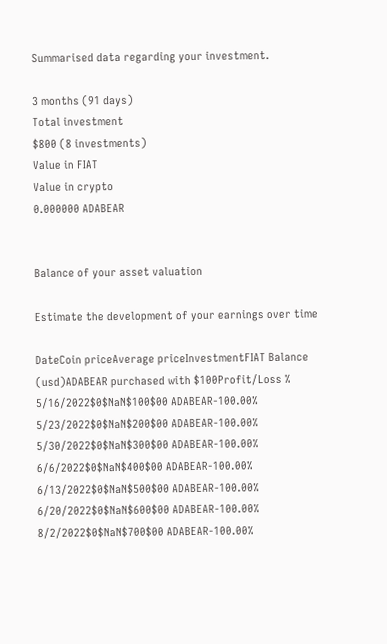Summarised data regarding your investment.

3 months (91 days)
Total investment
$800 (8 investments)
Value in FIAT
Value in crypto
0.000000 ADABEAR


Balance of your asset valuation

Estimate the development of your earnings over time

DateCoin priceAverage priceInvestmentFIAT Balance (usd)ADABEAR purchased with $100Profit/Loss %
5/16/2022$0$NaN$100$00 ADABEAR-100.00%
5/23/2022$0$NaN$200$00 ADABEAR-100.00%
5/30/2022$0$NaN$300$00 ADABEAR-100.00%
6/6/2022$0$NaN$400$00 ADABEAR-100.00%
6/13/2022$0$NaN$500$00 ADABEAR-100.00%
6/20/2022$0$NaN$600$00 ADABEAR-100.00%
8/2/2022$0$NaN$700$00 ADABEAR-100.00%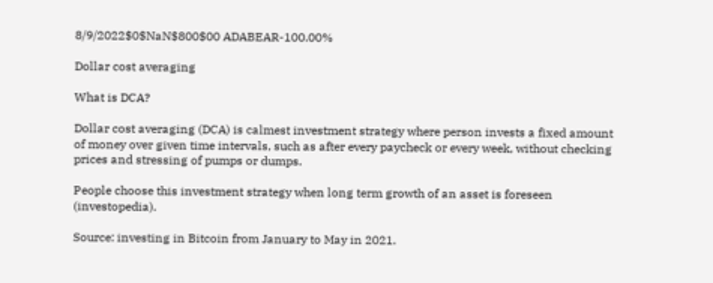8/9/2022$0$NaN$800$00 ADABEAR-100.00%

Dollar cost averaging

What is DCA?

Dollar cost averaging (DCA) is calmest investment strategy where person invests a fixed amount of money over given time intervals, such as after every paycheck or every week, without checking prices and stressing of pumps or dumps.

People choose this investment strategy when long term growth of an asset is foreseen (investopedia).

Source: investing in Bitcoin from January to May in 2021.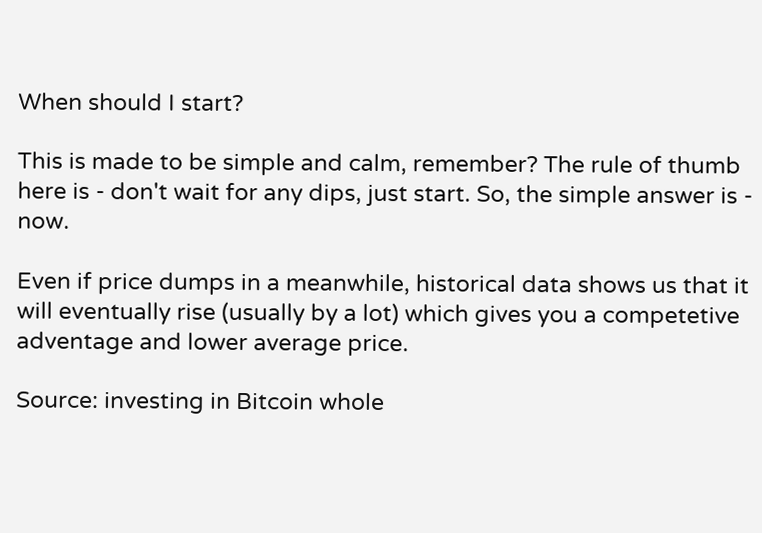When should I start?

This is made to be simple and calm, remember? The rule of thumb here is - don't wait for any dips, just start. So, the simple answer is - now.

Even if price dumps in a meanwhile, historical data shows us that it will eventually rise (usually by a lot) which gives you a competetive adventage and lower average price.

Source: investing in Bitcoin whole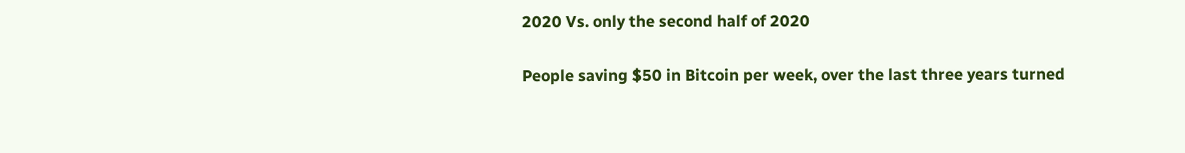2020 Vs. only the second half of 2020

People saving $50 in Bitcoin per week, over the last three years turned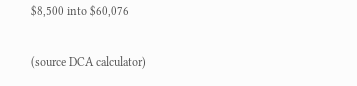$8,500 into $60,076

(source DCA calculator)